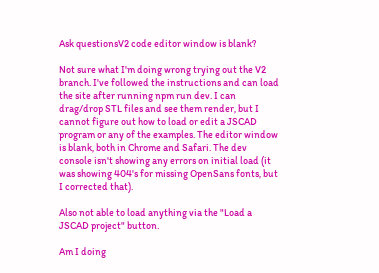Ask questionsV2 code editor window is blank?

Not sure what I'm doing wrong trying out the V2 branch. I've followed the instructions and can load the site after running npm run dev. I can drag/drop STL files and see them render, but I cannot figure out how to load or edit a JSCAD program or any of the examples. The editor window is blank, both in Chrome and Safari. The dev console isn't showing any errors on initial load (it was showing 404's for missing OpenSans fonts, but I corrected that).

Also not able to load anything via the "Load a JSCAD project" button.

Am I doing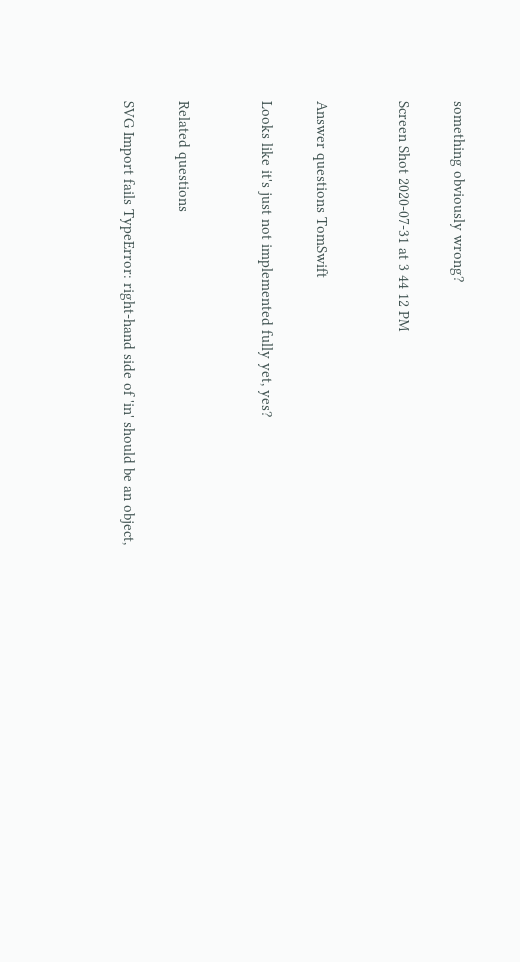something obviously wrong?

Screen Shot 2020-07-31 at 3 44 12 PM


Answer questions TomSwift

Looks like it's just not implemented fully yet, yes?


Related questions

SVG Import fails TypeError: right-hand side of 'in' should be an object,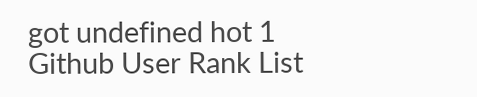got undefined hot 1
Github User Rank List